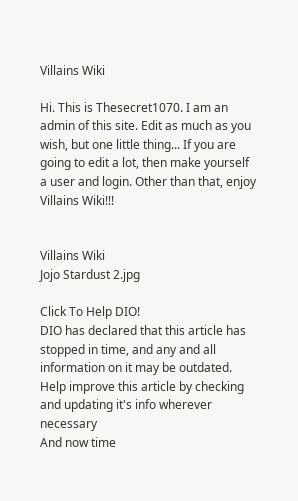Villains Wiki

Hi. This is Thesecret1070. I am an admin of this site. Edit as much as you wish, but one little thing... If you are going to edit a lot, then make yourself a user and login. Other than that, enjoy Villains Wiki!!!


Villains Wiki
Jojo Stardust 2.jpg

Click To Help DIO!
DIO has declared that this article has stopped in time, and any and all information on it may be outdated.
Help improve this article by checking and updating it's info wherever necessary
And now time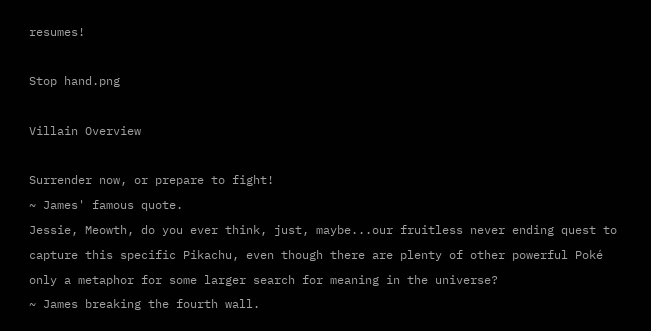resumes!

Stop hand.png

Villain Overview

Surrender now, or prepare to fight!
~ James' famous quote.
Jessie, Meowth, do you ever think, just, maybe...our fruitless never ending quest to capture this specific Pikachu, even though there are plenty of other powerful Poké only a metaphor for some larger search for meaning in the universe?
~ James breaking the fourth wall.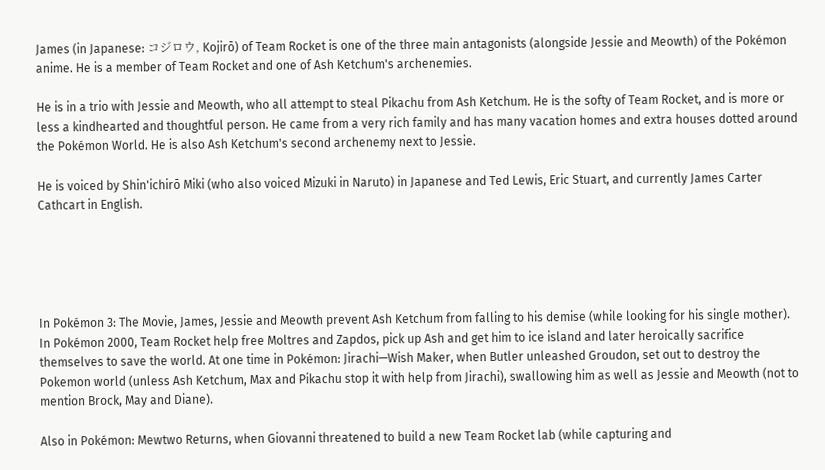James (in Japanese: コジロウ, Kojirō) of Team Rocket is one of the three main antagonists (alongside Jessie and Meowth) of the Pokémon anime. He is a member of Team Rocket and one of Ash Ketchum's archenemies.

He is in a trio with Jessie and Meowth, who all attempt to steal Pikachu from Ash Ketchum. He is the softy of Team Rocket, and is more or less a kindhearted and thoughtful person. He came from a very rich family and has many vacation homes and extra houses dotted around the Pokémon World. He is also Ash Ketchum's second archenemy next to Jessie.

He is voiced by Shin'ichirō Miki (who also voiced Mizuki in Naruto) in Japanese and Ted Lewis, Eric Stuart, and currently James Carter Cathcart in English.





In Pokémon 3: The Movie, James, Jessie and Meowth prevent Ash Ketchum from falling to his demise (while looking for his single mother). In Pokémon 2000, Team Rocket help free Moltres and Zapdos, pick up Ash and get him to ice island and later heroically sacrifice themselves to save the world. At one time in Pokémon: Jirachi—Wish Maker, when Butler unleashed Groudon, set out to destroy the Pokemon world (unless Ash Ketchum, Max and Pikachu stop it with help from Jirachi), swallowing him as well as Jessie and Meowth (not to mention Brock, May and Diane).

Also in Pokémon: Mewtwo Returns, when Giovanni threatened to build a new Team Rocket lab (while capturing and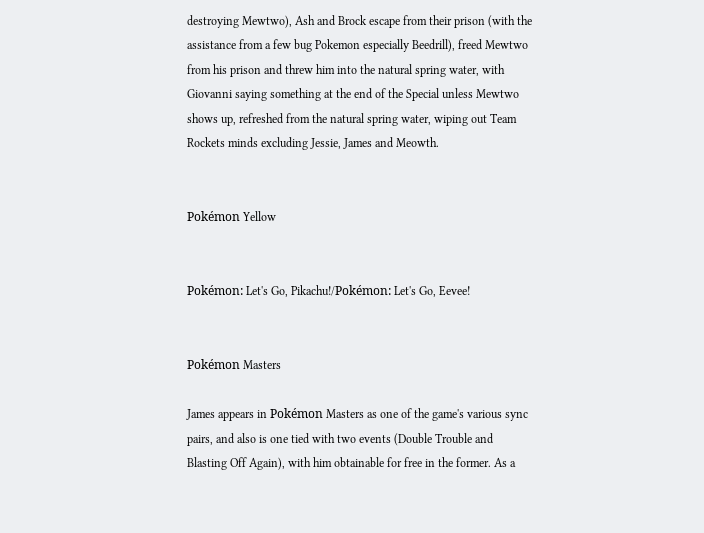destroying Mewtwo), Ash and Brock escape from their prison (with the assistance from a few bug Pokemon especially Beedrill), freed Mewtwo from his prison and threw him into the natural spring water, with Giovanni saying something at the end of the Special unless Mewtwo shows up, refreshed from the natural spring water, wiping out Team Rockets minds excluding Jessie, James and Meowth.


Pokémon Yellow


Pokémon: Let's Go, Pikachu!/Pokémon: Let's Go, Eevee!


Pokémon Masters

James appears in Pokémon Masters as one of the game's various sync pairs, and also is one tied with two events (Double Trouble and Blasting Off Again), with him obtainable for free in the former. As a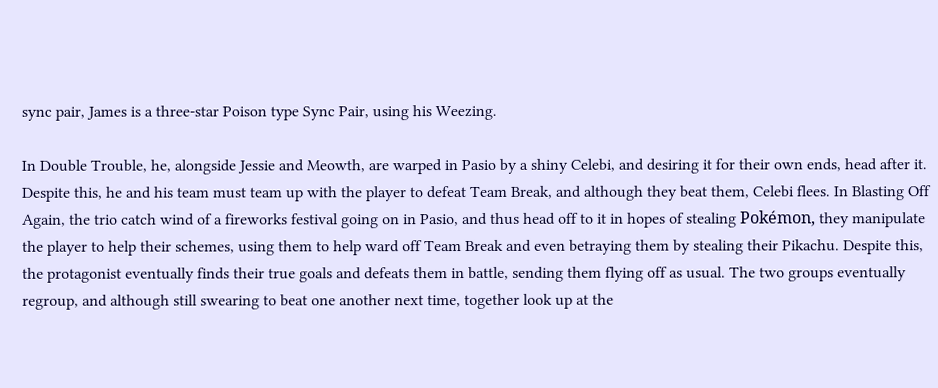sync pair, James is a three-star Poison type Sync Pair, using his Weezing.

In Double Trouble, he, alongside Jessie and Meowth, are warped in Pasio by a shiny Celebi, and desiring it for their own ends, head after it. Despite this, he and his team must team up with the player to defeat Team Break, and although they beat them, Celebi flees. In Blasting Off Again, the trio catch wind of a fireworks festival going on in Pasio, and thus head off to it in hopes of stealing Pokémon, they manipulate the player to help their schemes, using them to help ward off Team Break and even betraying them by stealing their Pikachu. Despite this, the protagonist eventually finds their true goals and defeats them in battle, sending them flying off as usual. The two groups eventually regroup, and although still swearing to beat one another next time, together look up at the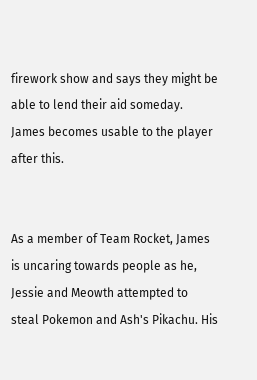firework show and says they might be able to lend their aid someday. James becomes usable to the player after this.


As a member of Team Rocket, James is uncaring towards people as he, Jessie and Meowth attempted to steal Pokemon and Ash's Pikachu. His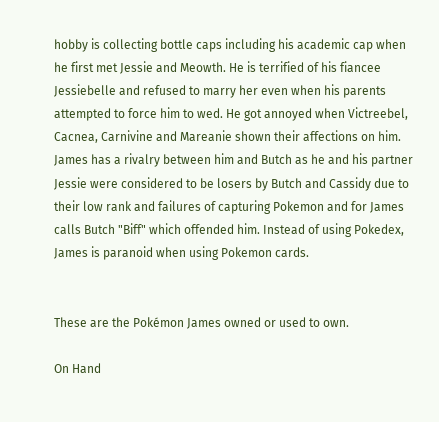hobby is collecting bottle caps including his academic cap when he first met Jessie and Meowth. He is terrified of his fiancee Jessiebelle and refused to marry her even when his parents attempted to force him to wed. He got annoyed when Victreebel, Cacnea, Carnivine and Mareanie shown their affections on him. James has a rivalry between him and Butch as he and his partner Jessie were considered to be losers by Butch and Cassidy due to their low rank and failures of capturing Pokemon and for James calls Butch "Biff" which offended him. Instead of using Pokedex, James is paranoid when using Pokemon cards.


These are the Pokémon James owned or used to own.

On Hand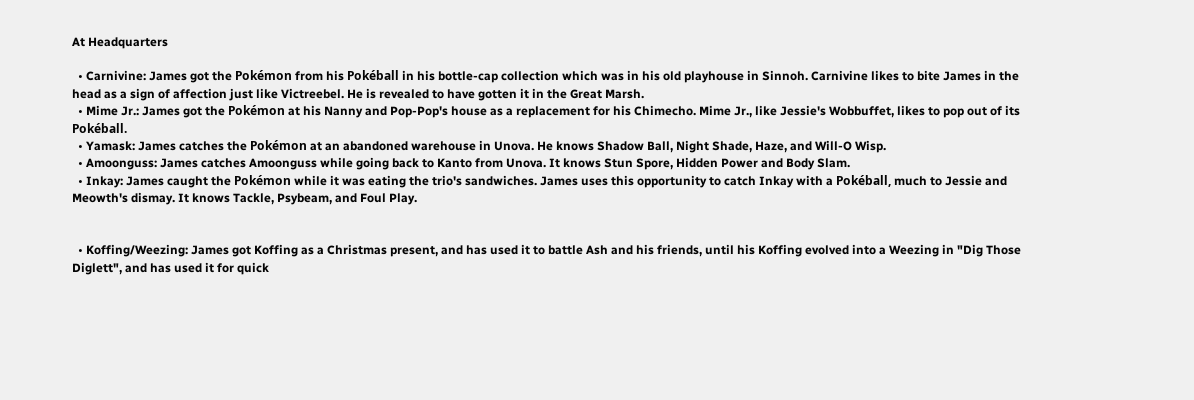At Headquarters

  • Carnivine: James got the Pokémon from his Pokéball in his bottle-cap collection which was in his old playhouse in Sinnoh. Carnivine likes to bite James in the head as a sign of affection just like Victreebel. He is revealed to have gotten it in the Great Marsh.
  • Mime Jr.: James got the Pokémon at his Nanny and Pop-Pop's house as a replacement for his Chimecho. Mime Jr., like Jessie's Wobbuffet, likes to pop out of its Pokéball.
  • Yamask: James catches the Pokémon at an abandoned warehouse in Unova. He knows Shadow Ball, Night Shade, Haze, and Will-O Wisp.
  • Amoonguss: James catches Amoonguss while going back to Kanto from Unova. It knows Stun Spore, Hidden Power and Body Slam.
  • Inkay: James caught the Pokémon while it was eating the trio's sandwiches. James uses this opportunity to catch Inkay with a Pokéball, much to Jessie and Meowth's dismay. It knows Tackle, Psybeam, and Foul Play.


  • Koffing/Weezing: James got Koffing as a Christmas present, and has used it to battle Ash and his friends, until his Koffing evolved into a Weezing in "Dig Those Diglett", and has used it for quick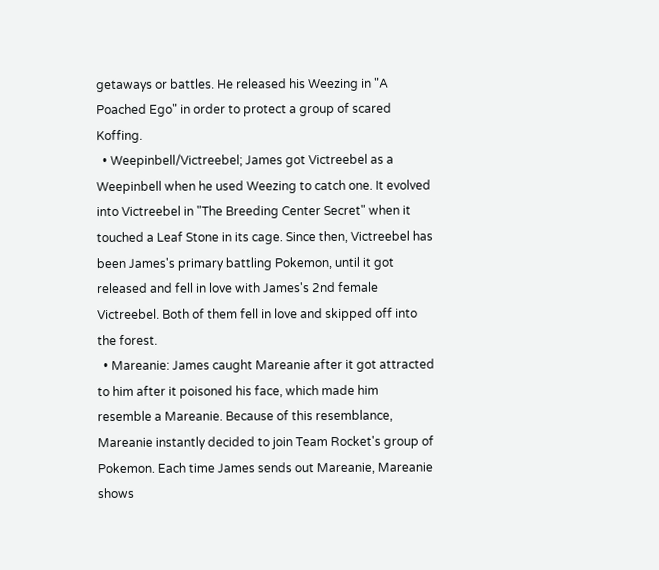getaways or battles. He released his Weezing in "A Poached Ego" in order to protect a group of scared Koffing.
  • Weepinbell/Victreebel; James got Victreebel as a Weepinbell when he used Weezing to catch one. It evolved into Victreebel in "The Breeding Center Secret" when it touched a Leaf Stone in its cage. Since then, Victreebel has been James's primary battling Pokemon, until it got released and fell in love with James's 2nd female Victreebel. Both of them fell in love and skipped off into the forest.
  • Mareanie: James caught Mareanie after it got attracted to him after it poisoned his face, which made him resemble a Mareanie. Because of this resemblance, Mareanie instantly decided to join Team Rocket's group of Pokemon. Each time James sends out Mareanie, Mareanie shows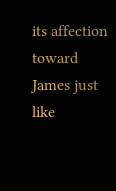its affection toward James just like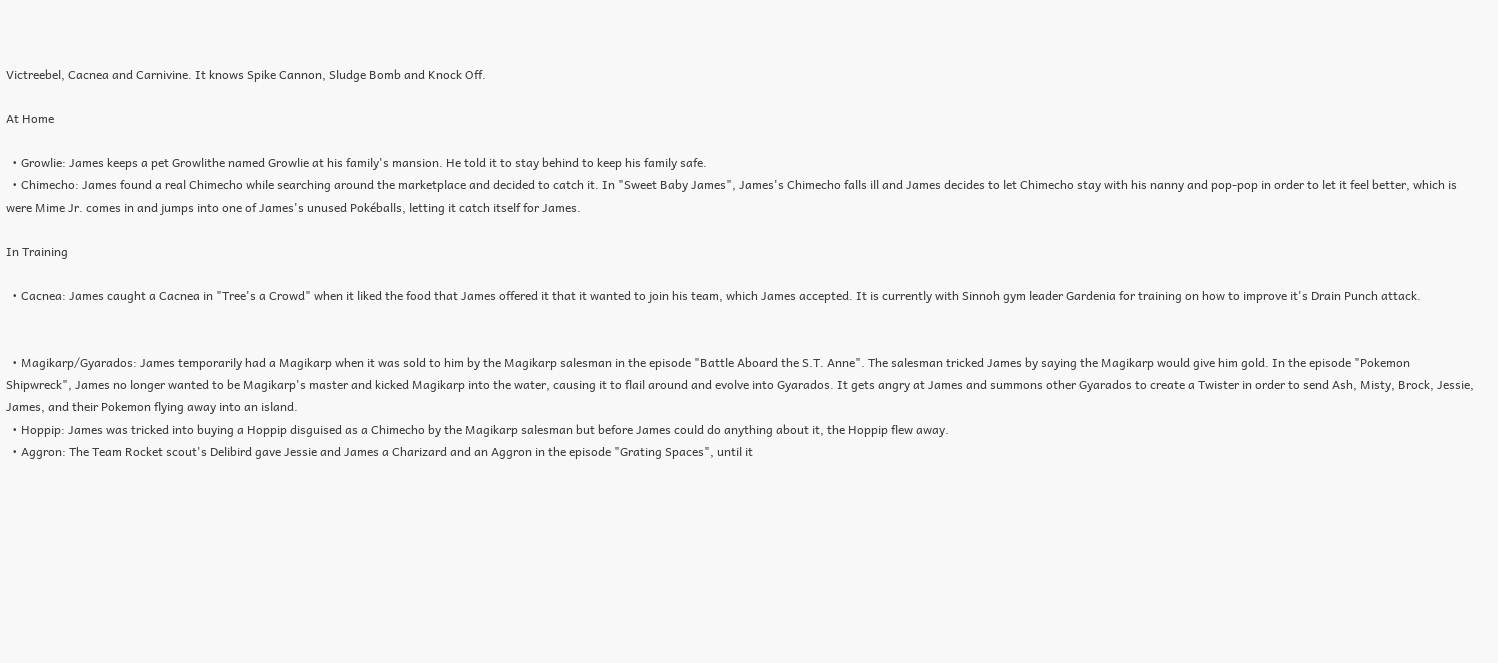Victreebel, Cacnea and Carnivine. It knows Spike Cannon, Sludge Bomb and Knock Off.

At Home

  • Growlie: James keeps a pet Growlithe named Growlie at his family's mansion. He told it to stay behind to keep his family safe.
  • Chimecho: James found a real Chimecho while searching around the marketplace and decided to catch it. In "Sweet Baby James", James's Chimecho falls ill and James decides to let Chimecho stay with his nanny and pop-pop in order to let it feel better, which is were Mime Jr. comes in and jumps into one of James's unused Pokéballs, letting it catch itself for James.

In Training

  • Cacnea: James caught a Cacnea in "Tree's a Crowd" when it liked the food that James offered it that it wanted to join his team, which James accepted. It is currently with Sinnoh gym leader Gardenia for training on how to improve it's Drain Punch attack.


  • Magikarp/Gyarados: James temporarily had a Magikarp when it was sold to him by the Magikarp salesman in the episode "Battle Aboard the S.T. Anne". The salesman tricked James by saying the Magikarp would give him gold. In the episode "Pokemon Shipwreck", James no longer wanted to be Magikarp's master and kicked Magikarp into the water, causing it to flail around and evolve into Gyarados. It gets angry at James and summons other Gyarados to create a Twister in order to send Ash, Misty, Brock, Jessie, James, and their Pokemon flying away into an island.
  • Hoppip: James was tricked into buying a Hoppip disguised as a Chimecho by the Magikarp salesman but before James could do anything about it, the Hoppip flew away.
  • Aggron: The Team Rocket scout's Delibird gave Jessie and James a Charizard and an Aggron in the episode "Grating Spaces", until it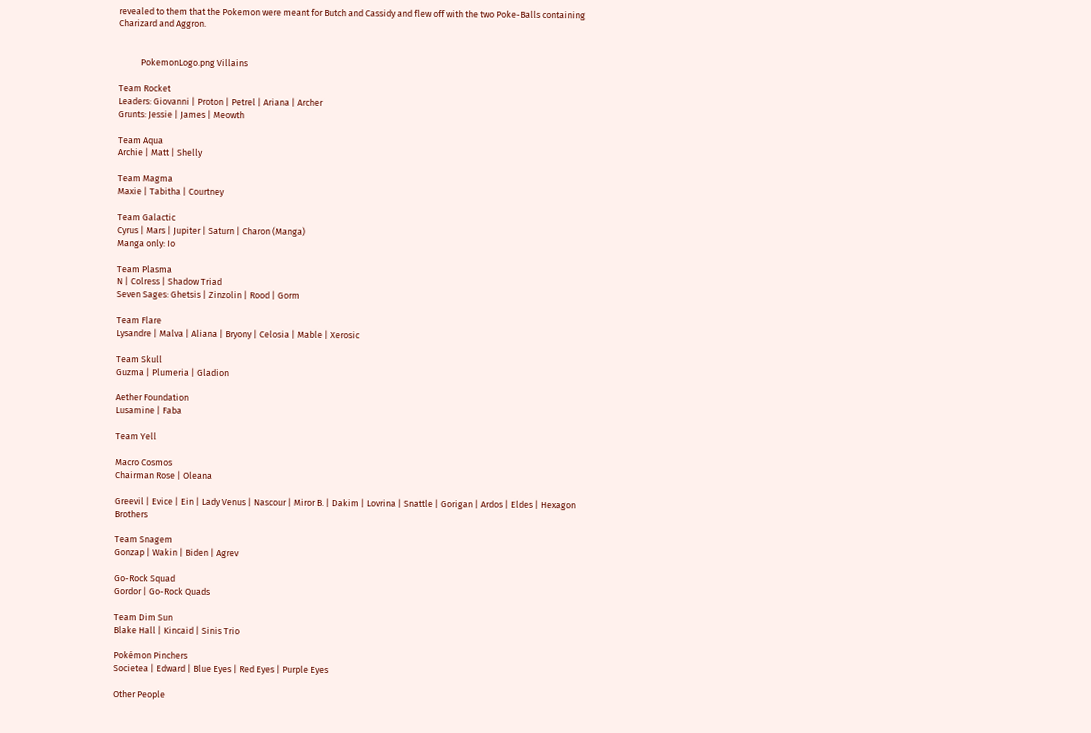revealed to them that the Pokemon were meant for Butch and Cassidy and flew off with the two Poke-Balls containing Charizard and Aggron.


           PokemonLogo.png Villains

Team Rocket
Leaders: Giovanni | Proton | Petrel | Ariana | Archer
Grunts: Jessie | James | Meowth

Team Aqua
Archie | Matt | Shelly

Team Magma
Maxie | Tabitha | Courtney

Team Galactic
Cyrus | Mars | Jupiter | Saturn | Charon (Manga)
Manga only: Io

Team Plasma
N | Colress | Shadow Triad
Seven Sages: Ghetsis | Zinzolin | Rood | Gorm

Team Flare
Lysandre | Malva | Aliana | Bryony | Celosia | Mable | Xerosic

Team Skull
Guzma | Plumeria | Gladion

Aether Foundation
Lusamine | Faba

Team Yell

Macro Cosmos
Chairman Rose | Oleana

Greevil | Evice | Ein | Lady Venus | Nascour | Miror B. | Dakim | Lovrina | Snattle | Gorigan | Ardos | Eldes | Hexagon Brothers

Team Snagem
Gonzap | Wakin | Biden | Agrev

Go-Rock Squad
Gordor | Go-Rock Quads

Team Dim Sun
Blake Hall | Kincaid | Sinis Trio

Pokémon Pinchers
Societea | Edward | Blue Eyes | Red Eyes | Purple Eyes

Other People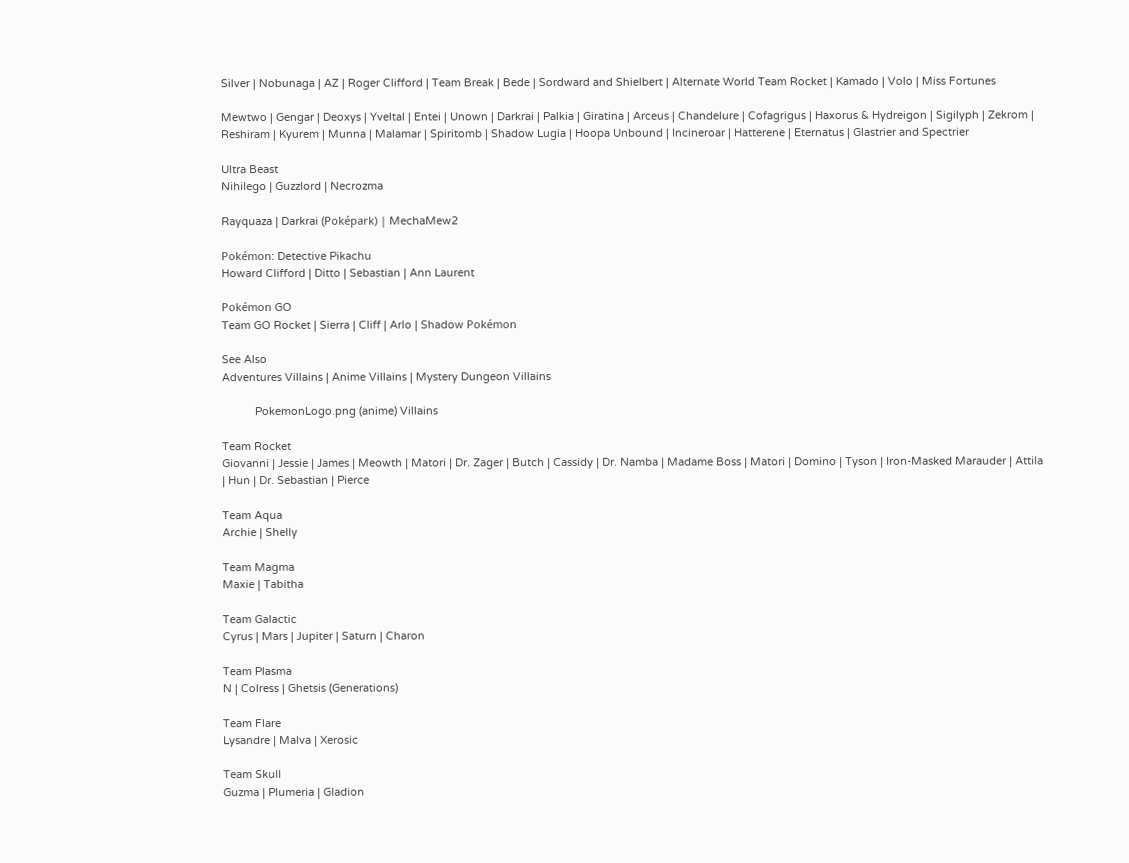Silver | Nobunaga | AZ | Roger Clifford | Team Break | Bede | Sordward and Shielbert | Alternate World Team Rocket | Kamado | Volo | Miss Fortunes

Mewtwo | Gengar | Deoxys | Yveltal | Entei | Unown | Darkrai | Palkia | Giratina | Arceus | Chandelure | Cofagrigus | Haxorus & Hydreigon | Sigilyph | Zekrom | Reshiram | Kyurem | Munna | Malamar | Spiritomb | Shadow Lugia | Hoopa Unbound | Incineroar | Hatterene | Eternatus | Glastrier and Spectrier

Ultra Beast
Nihilego | Guzzlord | Necrozma

Rayquaza | Darkrai (Poképark) | MechaMew2

Pokémon: Detective Pikachu
Howard Clifford | Ditto | Sebastian | Ann Laurent

Pokémon GO
Team GO Rocket | Sierra | Cliff | Arlo | Shadow Pokémon

See Also
Adventures Villains | Anime Villains | Mystery Dungeon Villains

           PokemonLogo.png (anime) Villains

Team Rocket
Giovanni | Jessie | James | Meowth | Matori | Dr. Zager | Butch | Cassidy | Dr. Namba | Madame Boss | Matori | Domino | Tyson | Iron-Masked Marauder | Attila | Hun | Dr. Sebastian | Pierce

Team Aqua
Archie | Shelly

Team Magma
Maxie | Tabitha

Team Galactic
Cyrus | Mars | Jupiter | Saturn | Charon

Team Plasma
N | Colress | Ghetsis (Generations)

Team Flare
Lysandre | Malva | Xerosic

Team Skull
Guzma | Plumeria | Gladion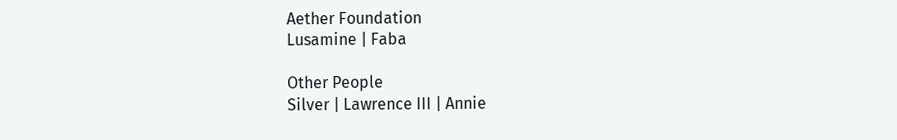Aether Foundation
Lusamine | Faba

Other People
Silver | Lawrence III | Annie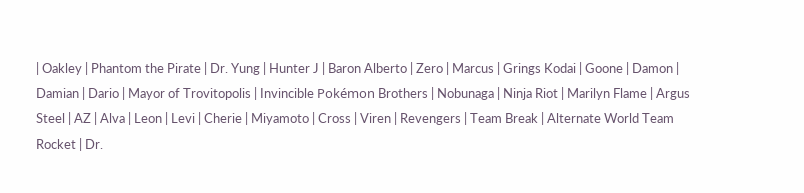| Oakley | Phantom the Pirate | Dr. Yung | Hunter J | Baron Alberto | Zero | Marcus | Grings Kodai | Goone | Damon | Damian | Dario | Mayor of Trovitopolis | Invincible Pokémon Brothers | Nobunaga | Ninja Riot | Marilyn Flame | Argus Steel | AZ | Alva | Leon | Levi | Cherie | Miyamoto | Cross | Viren | Revengers | Team Break | Alternate World Team Rocket | Dr.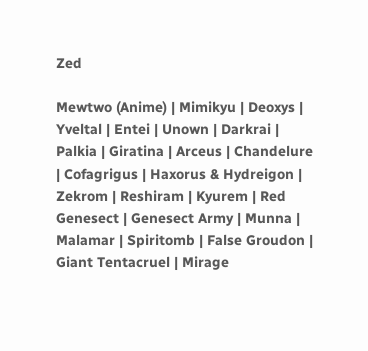Zed

Mewtwo (Anime) | Mimikyu | Deoxys | Yveltal | Entei | Unown | Darkrai | Palkia | Giratina | Arceus | Chandelure | Cofagrigus | Haxorus & Hydreigon | Zekrom | Reshiram | Kyurem | Red Genesect | Genesect Army | Munna | Malamar | Spiritomb | False Groudon | Giant Tentacruel | Mirage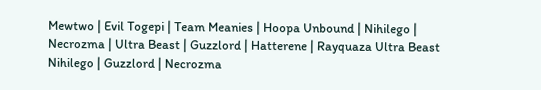Mewtwo | Evil Togepi | Team Meanies | Hoopa Unbound | Nihilego | Necrozma | Ultra Beast | Guzzlord | Hatterene | Rayquaza Ultra Beast
Nihilego | Guzzlord | Necrozma